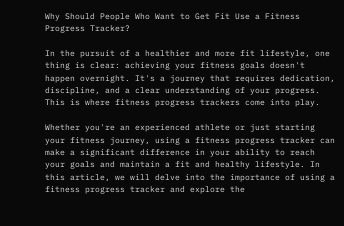Why Should People Who Want to Get Fit Use a Fitness Progress Tracker?

In the pursuit of a healthier and more fit lifestyle, one thing is clear: achieving your fitness goals doesn't happen overnight. It's a journey that requires dedication, discipline, and a clear understanding of your progress. This is where fitness progress trackers come into play.

Whether you're an experienced athlete or just starting your fitness journey, using a fitness progress tracker can make a significant difference in your ability to reach your goals and maintain a fit and healthy lifestyle. In this article, we will delve into the importance of using a fitness progress tracker and explore the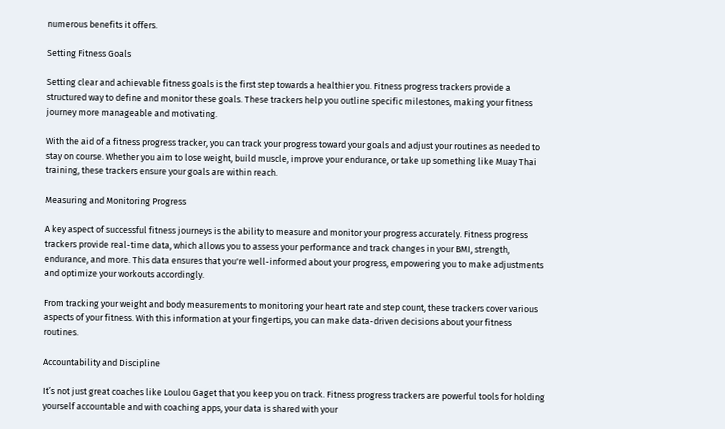numerous benefits it offers.

Setting Fitness Goals

Setting clear and achievable fitness goals is the first step towards a healthier you. Fitness progress trackers provide a structured way to define and monitor these goals. These trackers help you outline specific milestones, making your fitness journey more manageable and motivating.

With the aid of a fitness progress tracker, you can track your progress toward your goals and adjust your routines as needed to stay on course. Whether you aim to lose weight, build muscle, improve your endurance, or take up something like Muay Thai training, these trackers ensure your goals are within reach.

Measuring and Monitoring Progress

A key aspect of successful fitness journeys is the ability to measure and monitor your progress accurately. Fitness progress trackers provide real-time data, which allows you to assess your performance and track changes in your BMI, strength, endurance, and more. This data ensures that you're well-informed about your progress, empowering you to make adjustments and optimize your workouts accordingly.

From tracking your weight and body measurements to monitoring your heart rate and step count, these trackers cover various aspects of your fitness. With this information at your fingertips, you can make data-driven decisions about your fitness routines.

Accountability and Discipline

It’s not just great coaches like Loulou Gaget that you keep you on track. Fitness progress trackers are powerful tools for holding yourself accountable and with coaching apps, your data is shared with your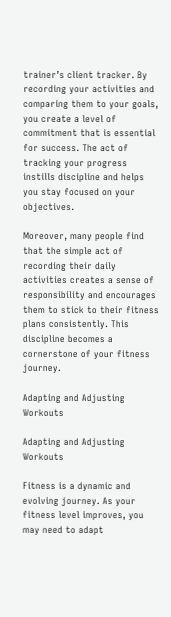trainer’s client tracker. By recording your activities and comparing them to your goals, you create a level of commitment that is essential for success. The act of tracking your progress instills discipline and helps you stay focused on your objectives.

Moreover, many people find that the simple act of recording their daily activities creates a sense of responsibility and encourages them to stick to their fitness plans consistently. This discipline becomes a cornerstone of your fitness journey.

Adapting and Adjusting Workouts

Adapting and Adjusting Workouts

Fitness is a dynamic and evolving journey. As your fitness level improves, you may need to adapt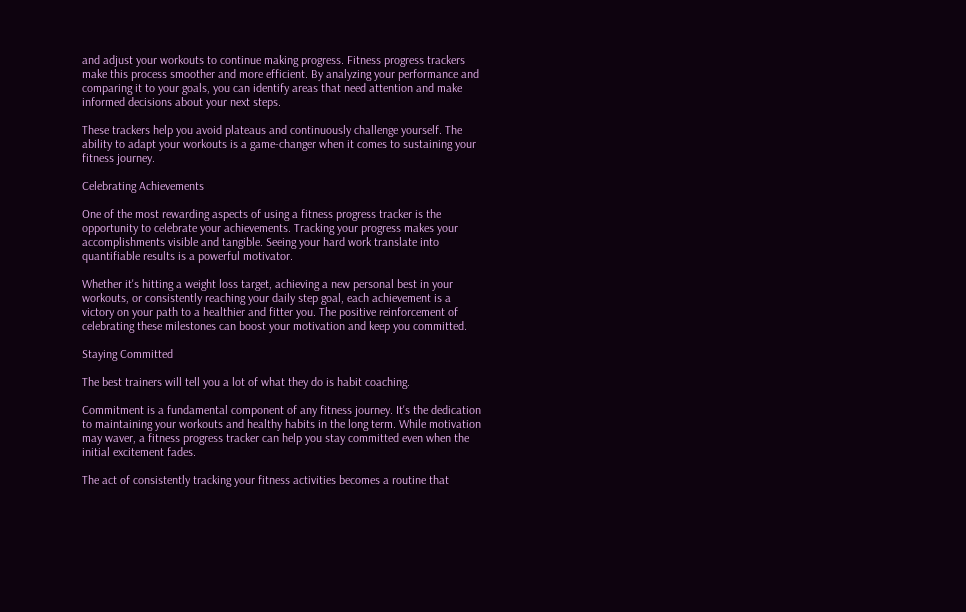and adjust your workouts to continue making progress. Fitness progress trackers make this process smoother and more efficient. By analyzing your performance and comparing it to your goals, you can identify areas that need attention and make informed decisions about your next steps.

These trackers help you avoid plateaus and continuously challenge yourself. The ability to adapt your workouts is a game-changer when it comes to sustaining your fitness journey.

Celebrating Achievements

One of the most rewarding aspects of using a fitness progress tracker is the opportunity to celebrate your achievements. Tracking your progress makes your accomplishments visible and tangible. Seeing your hard work translate into quantifiable results is a powerful motivator.

Whether it's hitting a weight loss target, achieving a new personal best in your workouts, or consistently reaching your daily step goal, each achievement is a victory on your path to a healthier and fitter you. The positive reinforcement of celebrating these milestones can boost your motivation and keep you committed.

Staying Committed

The best trainers will tell you a lot of what they do is habit coaching.

Commitment is a fundamental component of any fitness journey. It's the dedication to maintaining your workouts and healthy habits in the long term. While motivation may waver, a fitness progress tracker can help you stay committed even when the initial excitement fades.

The act of consistently tracking your fitness activities becomes a routine that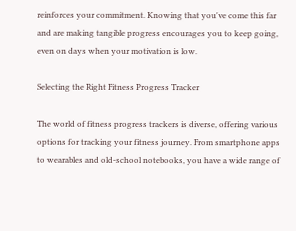reinforces your commitment. Knowing that you've come this far and are making tangible progress encourages you to keep going, even on days when your motivation is low.

Selecting the Right Fitness Progress Tracker

The world of fitness progress trackers is diverse, offering various options for tracking your fitness journey. From smartphone apps to wearables and old-school notebooks, you have a wide range of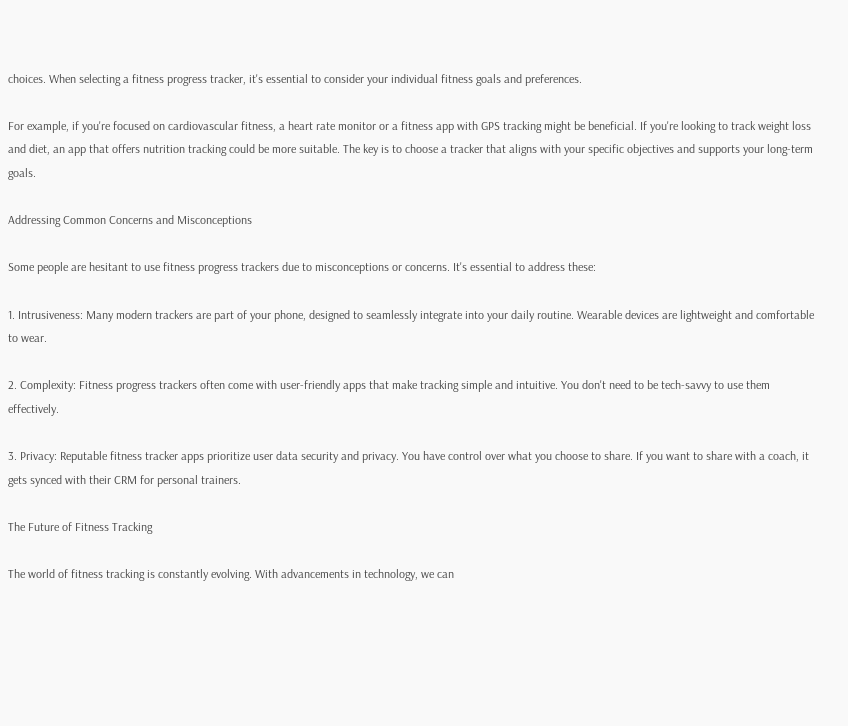choices. When selecting a fitness progress tracker, it's essential to consider your individual fitness goals and preferences.

For example, if you're focused on cardiovascular fitness, a heart rate monitor or a fitness app with GPS tracking might be beneficial. If you're looking to track weight loss and diet, an app that offers nutrition tracking could be more suitable. The key is to choose a tracker that aligns with your specific objectives and supports your long-term goals.

Addressing Common Concerns and Misconceptions

Some people are hesitant to use fitness progress trackers due to misconceptions or concerns. It's essential to address these:

1. Intrusiveness: Many modern trackers are part of your phone, designed to seamlessly integrate into your daily routine. Wearable devices are lightweight and comfortable to wear.

2. Complexity: Fitness progress trackers often come with user-friendly apps that make tracking simple and intuitive. You don't need to be tech-savvy to use them effectively.

3. Privacy: Reputable fitness tracker apps prioritize user data security and privacy. You have control over what you choose to share. If you want to share with a coach, it gets synced with their CRM for personal trainers.

The Future of Fitness Tracking

The world of fitness tracking is constantly evolving. With advancements in technology, we can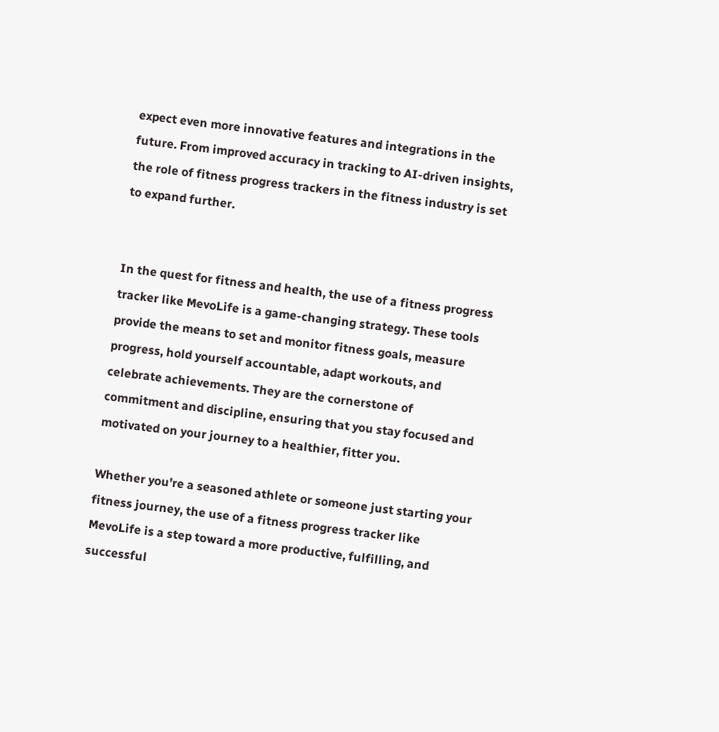expect even more innovative features and integrations in the future. From improved accuracy in tracking to AI-driven insights, the role of fitness progress trackers in the fitness industry is set to expand further.


In the quest for fitness and health, the use of a fitness progress tracker like MevoLife is a game-changing strategy. These tools provide the means to set and monitor fitness goals, measure progress, hold yourself accountable, adapt workouts, and celebrate achievements. They are the cornerstone of commitment and discipline, ensuring that you stay focused and motivated on your journey to a healthier, fitter you.

Whether you're a seasoned athlete or someone just starting your fitness journey, the use of a fitness progress tracker like MevoLife is a step toward a more productive, fulfilling, and successful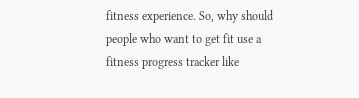fitness experience. So, why should people who want to get fit use a fitness progress tracker like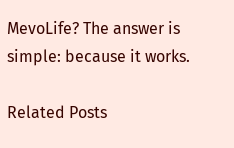MevoLife? The answer is simple: because it works.

Related Posts